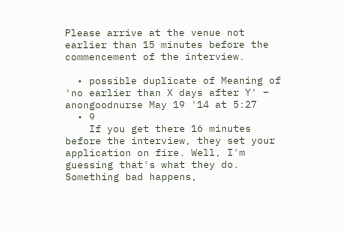Please arrive at the venue not earlier than 15 minutes before the commencement of the interview.

  • possible duplicate of Meaning of 'no earlier than X days after Y' – anongoodnurse May 19 '14 at 5:27
  • 9
    If you get there 16 minutes before the interview, they set your application on fire. Well, I'm guessing that's what they do. Something bad happens,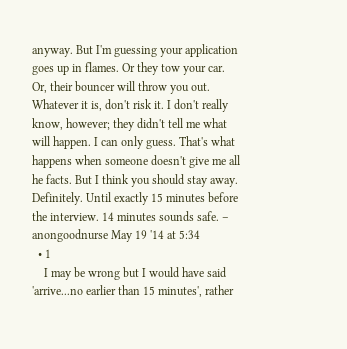anyway. But I'm guessing your application goes up in flames. Or they tow your car. Or, their bouncer will throw you out. Whatever it is, don't risk it. I don't really know, however; they didn't tell me what will happen. I can only guess. That's what happens when someone doesn't give me all he facts. But I think you should stay away. Definitely. Until exactly 15 minutes before the interview. 14 minutes sounds safe. – anongoodnurse May 19 '14 at 5:34
  • 1
    I may be wrong but I would have said 'arrive...no earlier than 15 minutes', rather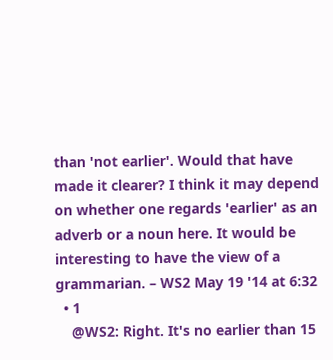than 'not earlier'. Would that have made it clearer? I think it may depend on whether one regards 'earlier' as an adverb or a noun here. It would be interesting to have the view of a grammarian. – WS2 May 19 '14 at 6:32
  • 1
    @WS2: Right. It's no earlier than 15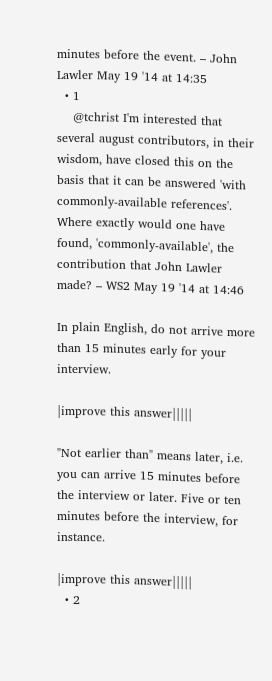minutes before the event. – John Lawler May 19 '14 at 14:35
  • 1
    @tchrist I'm interested that several august contributors, in their wisdom, have closed this on the basis that it can be answered 'with commonly-available references'. Where exactly would one have found, 'commonly-available', the contribution that John Lawler made? – WS2 May 19 '14 at 14:46

In plain English, do not arrive more than 15 minutes early for your interview.

|improve this answer|||||

"Not earlier than" means later, i.e. you can arrive 15 minutes before the interview or later. Five or ten minutes before the interview, for instance.

|improve this answer|||||
  • 2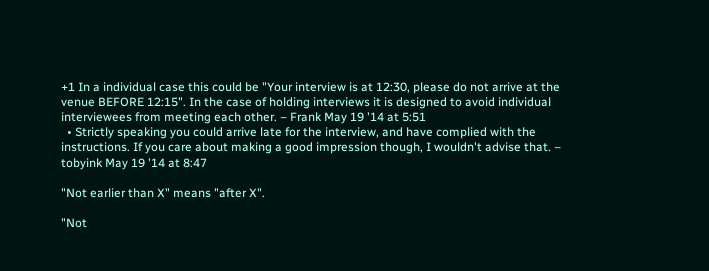+1 In a individual case this could be "Your interview is at 12:30, please do not arrive at the venue BEFORE 12:15". In the case of holding interviews it is designed to avoid individual interviewees from meeting each other. – Frank May 19 '14 at 5:51
  • Strictly speaking you could arrive late for the interview, and have complied with the instructions. If you care about making a good impression though, I wouldn't advise that. – tobyink May 19 '14 at 8:47

"Not earlier than X" means "after X".

"Not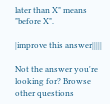later than X" means "before X".

|improve this answer|||||

Not the answer you're looking for? Browse other questions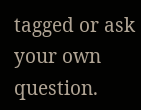tagged or ask your own question.